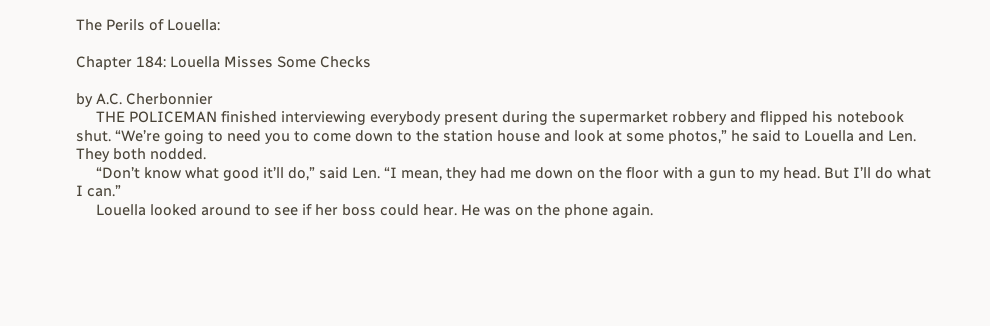The Perils of Louella:

Chapter 184: Louella Misses Some Checks

by A.C. Cherbonnier
     THE POLICEMAN finished interviewing everybody present during the supermarket robbery and flipped his notebook shut. “We’re going to need you to come down to the station house and look at some photos,” he said to Louella and Len. They both nodded.
     “Don’t know what good it’ll do,” said Len. “I mean, they had me down on the floor with a gun to my head. But I’ll do what I can.”
     Louella looked around to see if her boss could hear. He was on the phone again.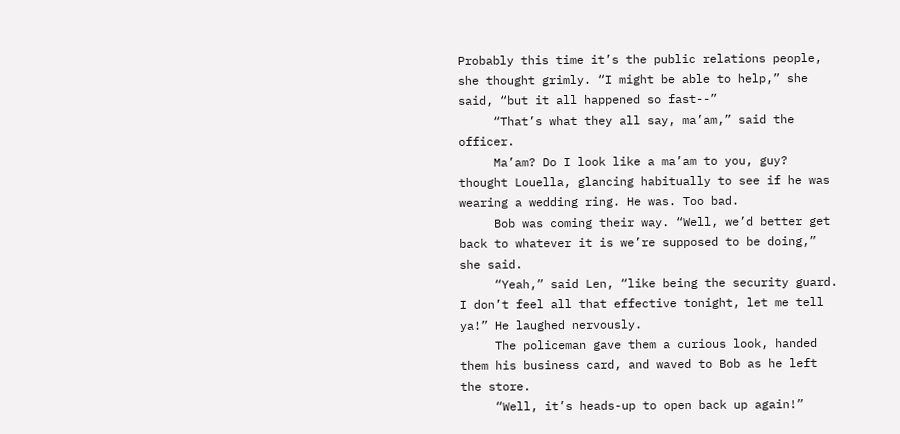Probably this time it’s the public relations people, she thought grimly. “I might be able to help,” she said, “but it all happened so fast--”
     “That’s what they all say, ma’am,” said the officer.
     Ma’am? Do I look like a ma’am to you, guy? thought Louella, glancing habitually to see if he was wearing a wedding ring. He was. Too bad.
     Bob was coming their way. “Well, we’d better get back to whatever it is we’re supposed to be doing,” she said.
     “Yeah,” said Len, “like being the security guard. I don’t feel all that effective tonight, let me tell ya!” He laughed nervously.
     The policeman gave them a curious look, handed them his business card, and waved to Bob as he left the store.
     “Well, it’s heads-up to open back up again!”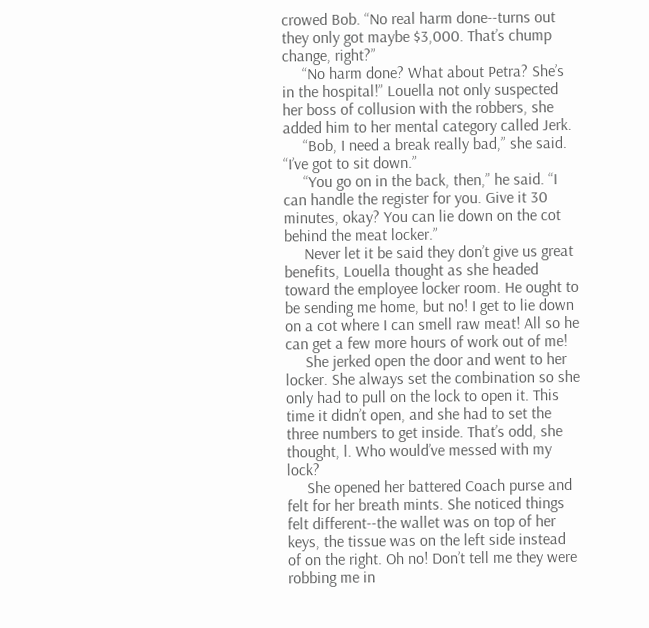crowed Bob. “No real harm done--turns out they only got maybe $3,000. That’s chump change, right?”
     “No harm done? What about Petra? She’s in the hospital!” Louella not only suspected her boss of collusion with the robbers, she added him to her mental category called Jerk.
     “Bob, I need a break really bad,” she said. “I’ve got to sit down.”
     “You go on in the back, then,” he said. “I can handle the register for you. Give it 30 minutes, okay? You can lie down on the cot behind the meat locker.”
     Never let it be said they don’t give us great benefits, Louella thought as she headed toward the employee locker room. He ought to be sending me home, but no! I get to lie down on a cot where I can smell raw meat! All so he can get a few more hours of work out of me!
     She jerked open the door and went to her locker. She always set the combination so she only had to pull on the lock to open it. This time it didn’t open, and she had to set the three numbers to get inside. That’s odd, she thought, l. Who would’ve messed with my lock?
     She opened her battered Coach purse and felt for her breath mints. She noticed things felt different--the wallet was on top of her keys, the tissue was on the left side instead of on the right. Oh no! Don’t tell me they were robbing me in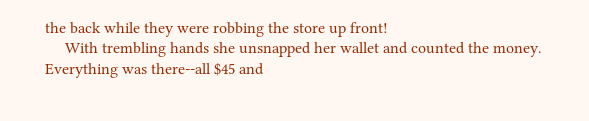the back while they were robbing the store up front!
     With trembling hands she unsnapped her wallet and counted the money. Everything was there--all $45 and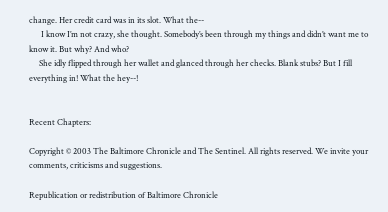change. Her credit card was in its slot. What the--
      I know I’m not crazy, she thought. Somebody’s been through my things and didn’t want me to know it. But why? And who?
     She idly flipped through her wallet and glanced through her checks. Blank stubs? But I fill everything in! What the hey--!


Recent Chapters:

Copyright © 2003 The Baltimore Chronicle and The Sentinel. All rights reserved. We invite your comments, criticisms and suggestions.

Republication or redistribution of Baltimore Chronicle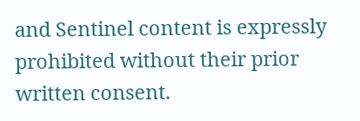and Sentinel content is expressly prohibited without their prior written consent.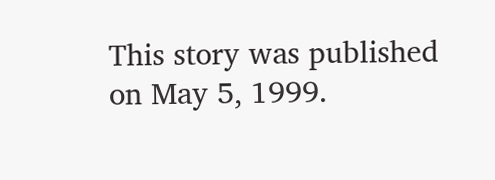This story was published on May 5, 1999.